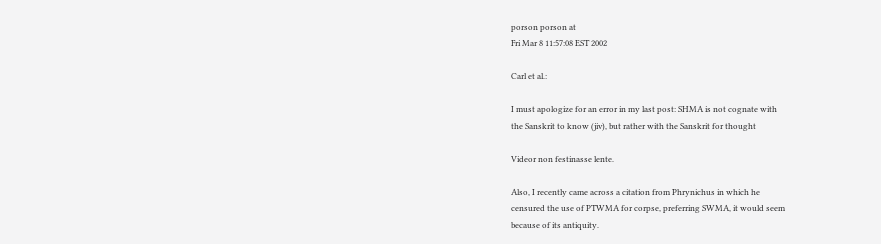porson porson at
Fri Mar 8 11:57:08 EST 2002

Carl et al.:

I must apologize for an error in my last post: SHMA is not cognate with
the Sanskrit to know (jiv), but rather with the Sanskrit for thought

Videor non festinasse lente.

Also, I recently came across a citation from Phrynichus in which he
censured the use of PTWMA for corpse, preferring SWMA, it would seem
because of its antiquity.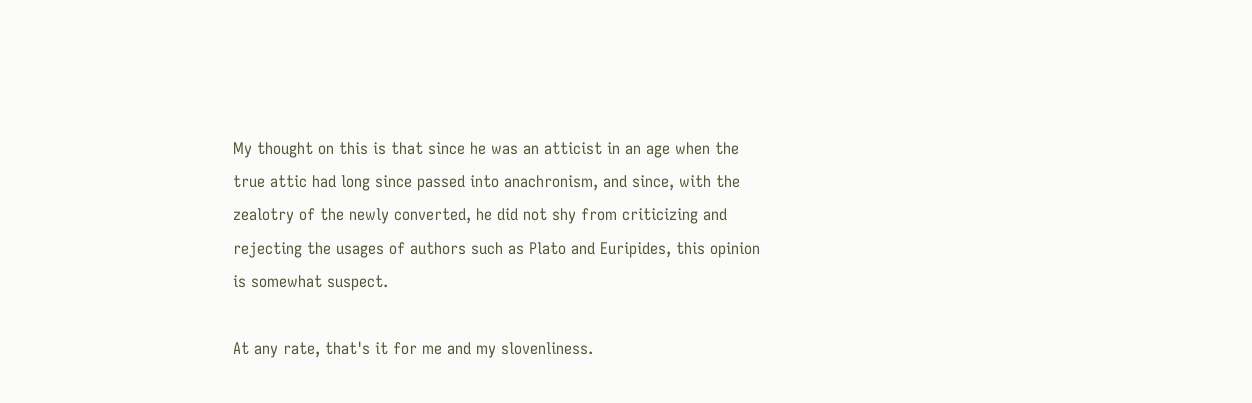My thought on this is that since he was an atticist in an age when the
true attic had long since passed into anachronism, and since, with the
zealotry of the newly converted, he did not shy from criticizing and
rejecting the usages of authors such as Plato and Euripides, this opinion
is somewhat suspect.

At any rate, that's it for me and my slovenliness.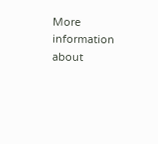More information about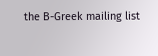the B-Greek mailing list